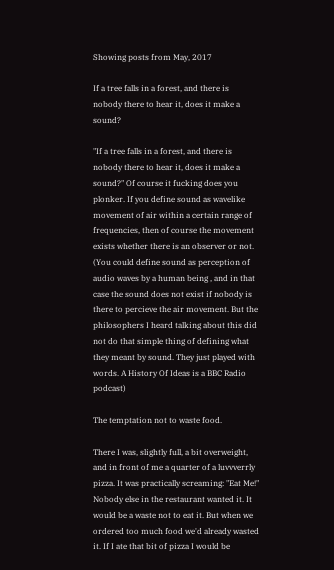Showing posts from May, 2017

If a tree falls in a forest, and there is nobody there to hear it, does it make a sound?

"If a tree falls in a forest, and there is nobody there to hear it, does it make a sound?" Of course it fucking does you plonker. If you define sound as wavelike movement of air within a certain range of frequencies, then of course the movement exists whether there is an observer or not. (You could define sound as perception of audio waves by a human being , and in that case the sound does not exist if nobody is there to percieve the air movement. But the philosophers I heard talking about this did not do that simple thing of defining what they meant by sound. They just played with words. A History Of Ideas is a BBC Radio podcast)

The temptation not to waste food.

There I was, slightly full, a bit overweight, and in front of me a quarter of a luvvverrly pizza. It was practically screaming: "Eat Me!" Nobody else in the restaurant wanted it. It would be a waste not to eat it. But when we ordered too much food we'd already wasted it. If I ate that bit of pizza I would be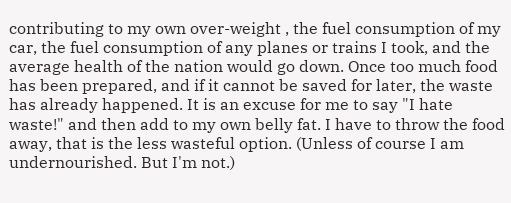contributing to my own over-weight , the fuel consumption of my car, the fuel consumption of any planes or trains I took, and the average health of the nation would go down. Once too much food has been prepared, and if it cannot be saved for later, the waste has already happened. It is an excuse for me to say "I hate waste!" and then add to my own belly fat. I have to throw the food away, that is the less wasteful option. (Unless of course I am undernourished. But I'm not.)